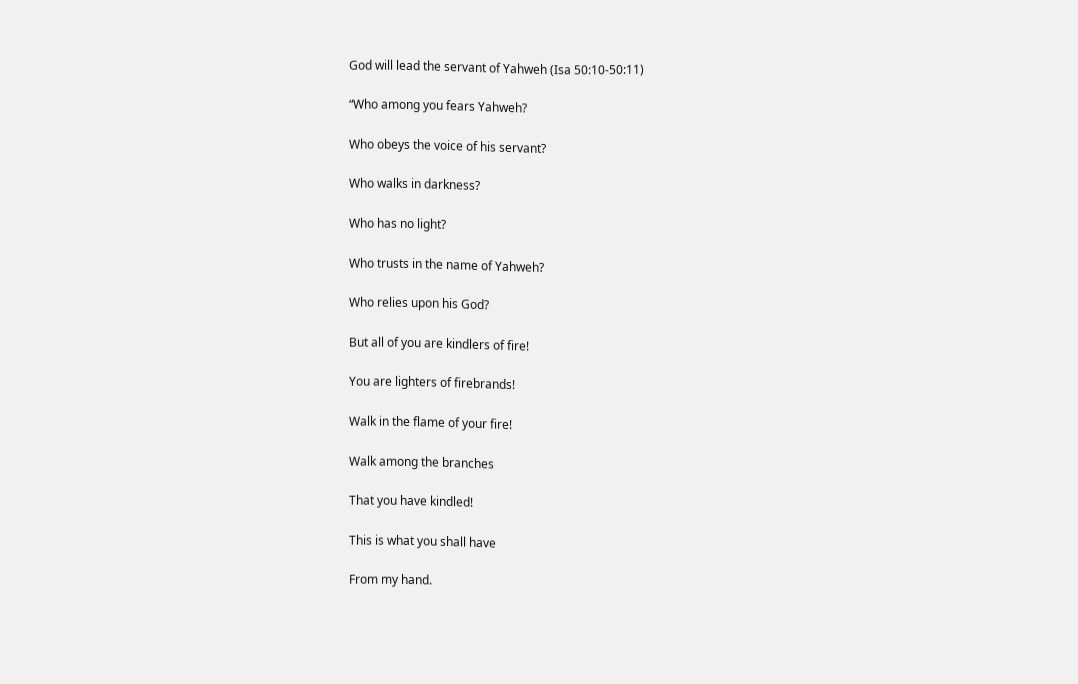God will lead the servant of Yahweh (Isa 50:10-50:11)

“Who among you fears Yahweh?

Who obeys the voice of his servant?

Who walks in darkness?

Who has no light?

Who trusts in the name of Yahweh?

Who relies upon his God?

But all of you are kindlers of fire!

You are lighters of firebrands!

Walk in the flame of your fire!

Walk among the branches

That you have kindled!

This is what you shall have

From my hand.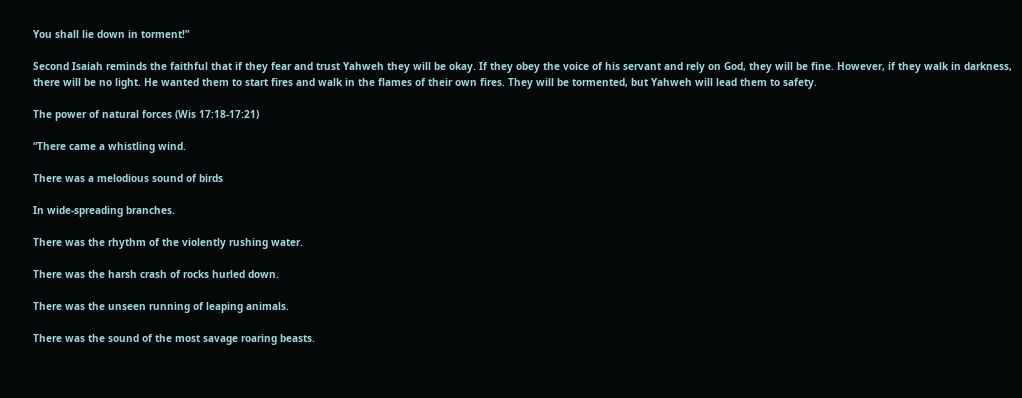You shall lie down in torment!”

Second Isaiah reminds the faithful that if they fear and trust Yahweh they will be okay. If they obey the voice of his servant and rely on God, they will be fine. However, if they walk in darkness, there will be no light. He wanted them to start fires and walk in the flames of their own fires. They will be tormented, but Yahweh will lead them to safety.

The power of natural forces (Wis 17:18-17:21)

“There came a whistling wind.

There was a melodious sound of birds

In wide-spreading branches.

There was the rhythm of the violently rushing water.

There was the harsh crash of rocks hurled down.

There was the unseen running of leaping animals.

There was the sound of the most savage roaring beasts.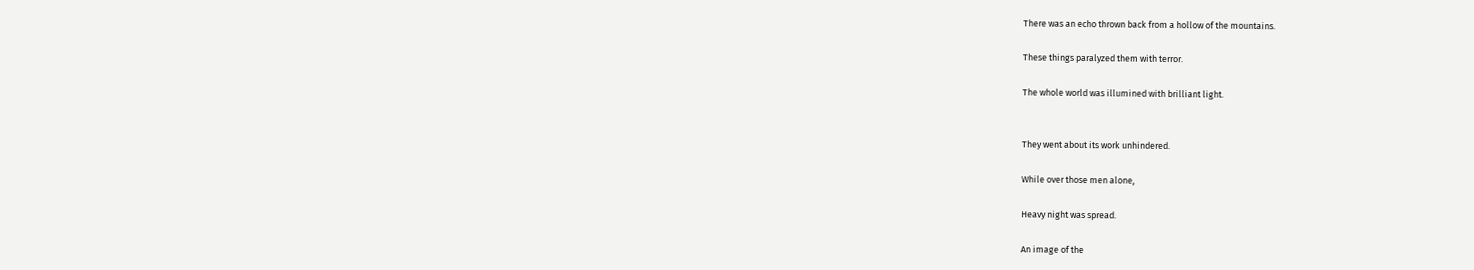There was an echo thrown back from a hollow of the mountains.

These things paralyzed them with terror.

The whole world was illumined with brilliant light.


They went about its work unhindered.

While over those men alone,

Heavy night was spread.

An image of the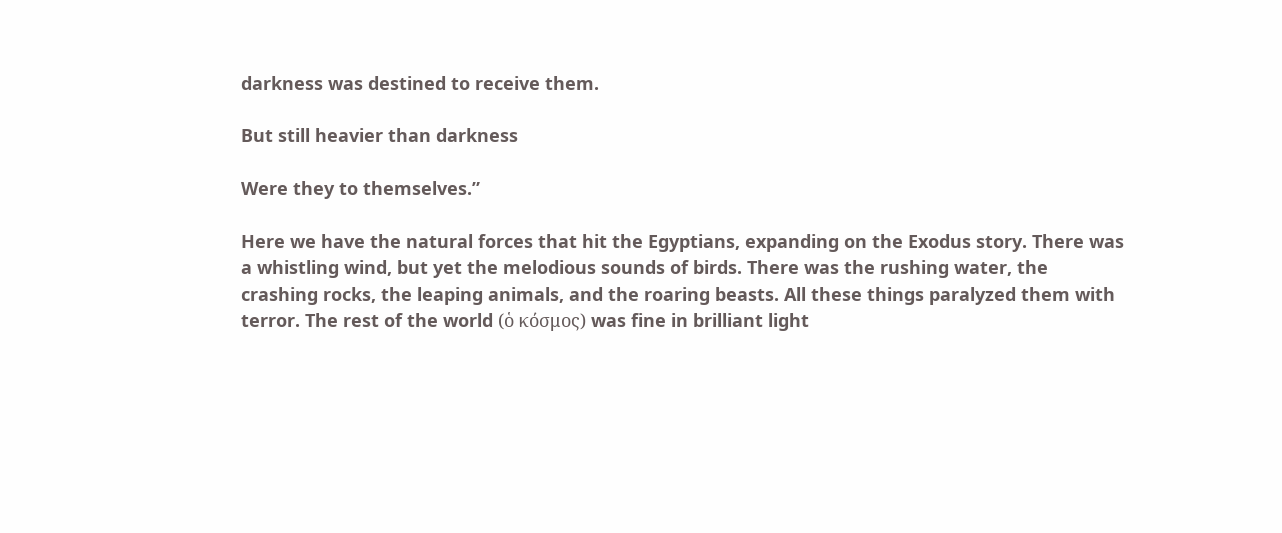darkness was destined to receive them.

But still heavier than darkness

Were they to themselves.”

Here we have the natural forces that hit the Egyptians, expanding on the Exodus story. There was a whistling wind, but yet the melodious sounds of birds. There was the rushing water, the crashing rocks, the leaping animals, and the roaring beasts. All these things paralyzed them with terror. The rest of the world (ὁ κόσμος) was fine in brilliant light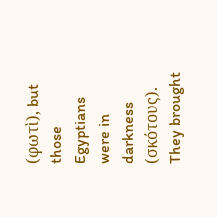(φωτὶ), but those Egyptians were in darkness (σκότους). They brought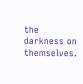the darkness on themselves.